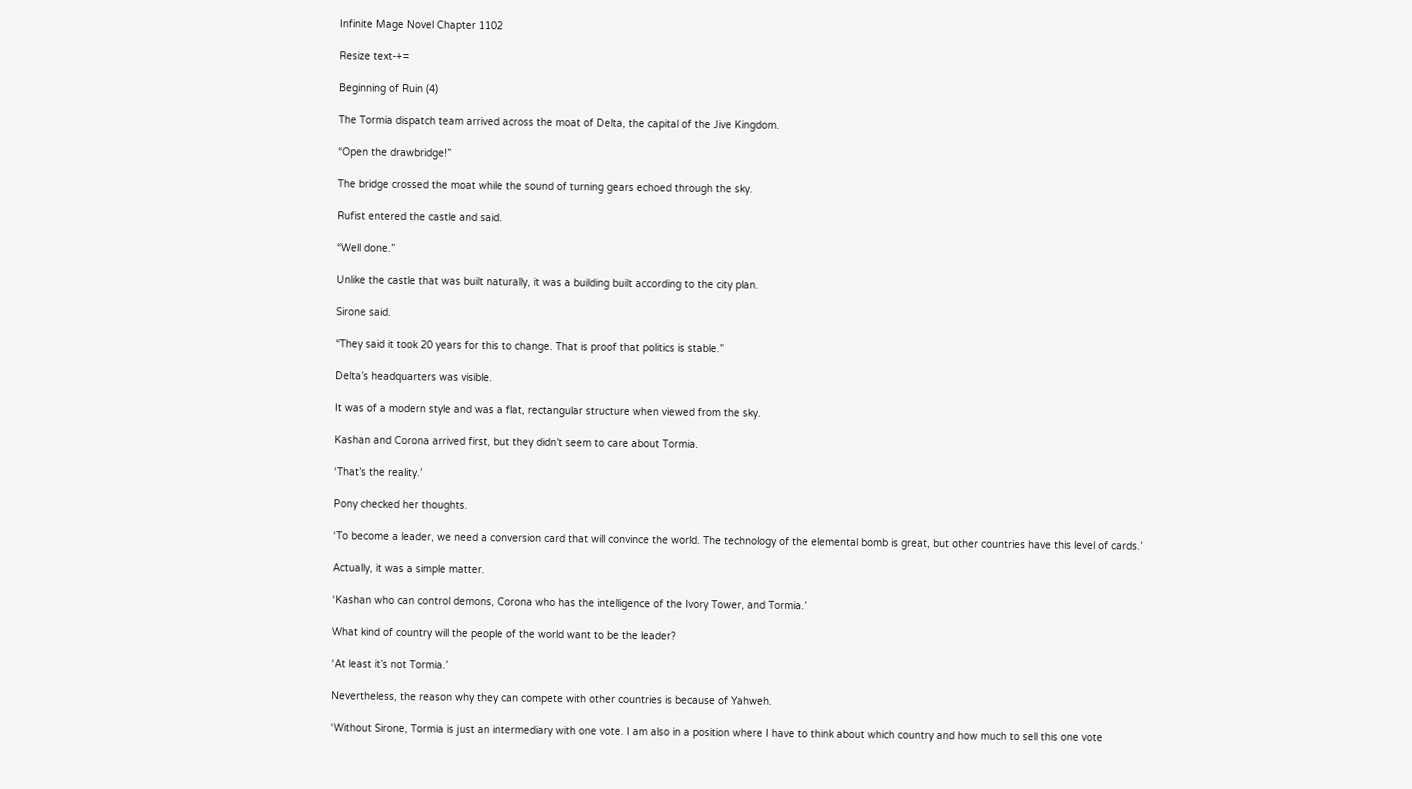Infinite Mage Novel Chapter 1102

Resize text-+=

Beginning of Ruin (4)

The Tormia dispatch team arrived across the moat of Delta, the capital of the Jive Kingdom.

“Open the drawbridge!”

The bridge crossed the moat while the sound of turning gears echoed through the sky.

Rufist entered the castle and said.

“Well done.”

Unlike the castle that was built naturally, it was a building built according to the city plan.

Sirone said.

“They said it took 20 years for this to change. That is proof that politics is stable.”

Delta’s headquarters was visible.

It was of a modern style and was a flat, rectangular structure when viewed from the sky.

Kashan and Corona arrived first, but they didn’t seem to care about Tormia.

‘That’s the reality.’

Pony checked her thoughts.

‘To become a leader, we need a conversion card that will convince the world. The technology of the elemental bomb is great, but other countries have this level of cards.’

Actually, it was a simple matter.

‘Kashan who can control demons, Corona who has the intelligence of the Ivory Tower, and Tormia.’

What kind of country will the people of the world want to be the leader?

‘At least it’s not Tormia.’

Nevertheless, the reason why they can compete with other countries is because of Yahweh.

‘Without Sirone, Tormia is just an intermediary with one vote. I am also in a position where I have to think about which country and how much to sell this one vote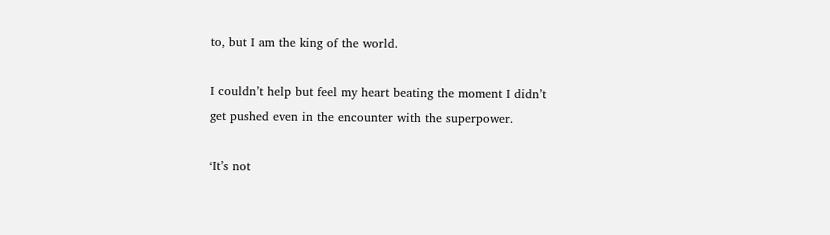to, but I am the king of the world.

I couldn’t help but feel my heart beating the moment I didn’t get pushed even in the encounter with the superpower.

‘It’s not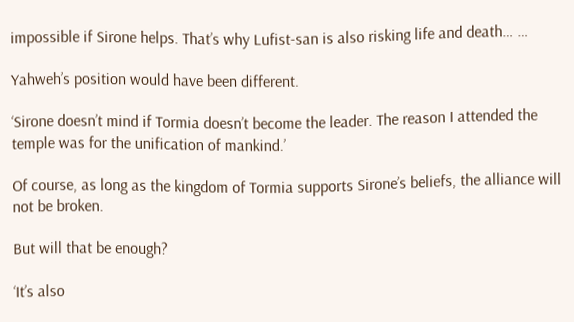impossible if Sirone helps. That’s why Lufist-san is also risking life and death… …

Yahweh’s position would have been different.

‘Sirone doesn’t mind if Tormia doesn’t become the leader. The reason I attended the temple was for the unification of mankind.’

Of course, as long as the kingdom of Tormia supports Sirone’s beliefs, the alliance will not be broken.

But will that be enough?

‘It’s also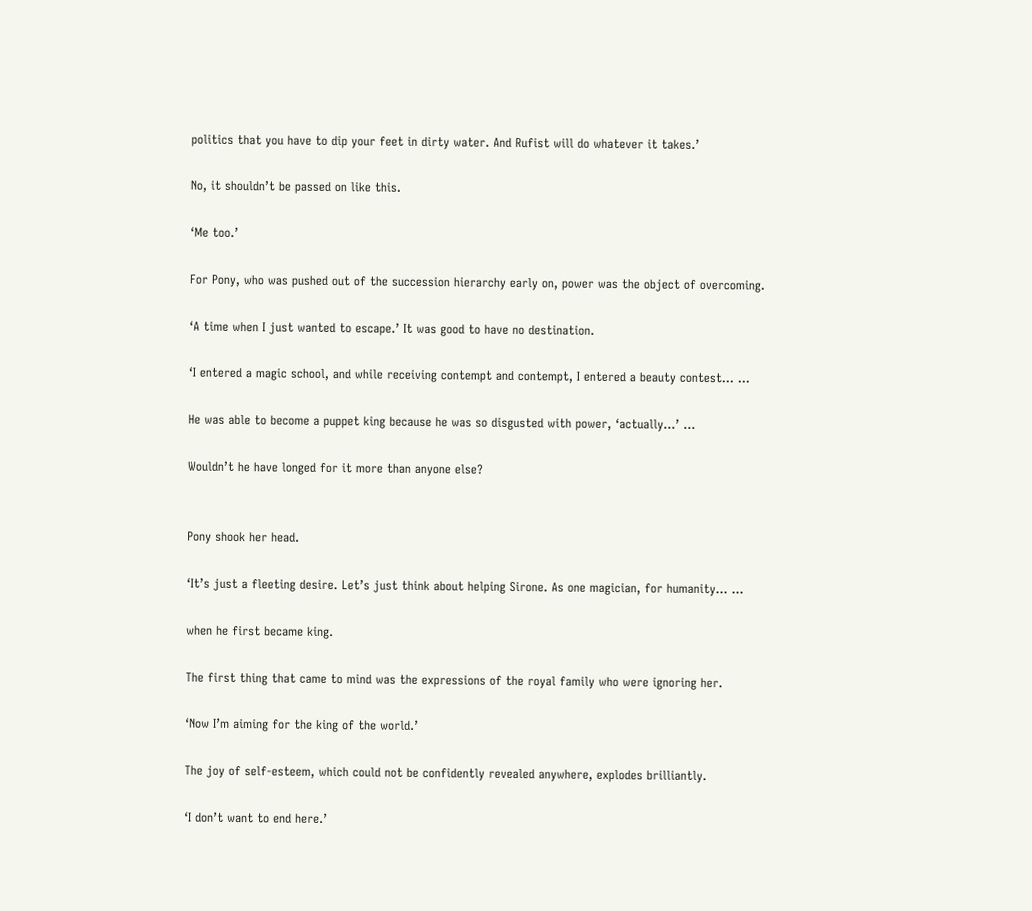politics that you have to dip your feet in dirty water. And Rufist will do whatever it takes.’

No, it shouldn’t be passed on like this.

‘Me too.’

For Pony, who was pushed out of the succession hierarchy early on, power was the object of overcoming.

‘A time when I just wanted to escape.’ It was good to have no destination.

‘I entered a magic school, and while receiving contempt and contempt, I entered a beauty contest… …

He was able to become a puppet king because he was so disgusted with power, ‘actually…’ …

Wouldn’t he have longed for it more than anyone else?


Pony shook her head.

‘It’s just a fleeting desire. Let’s just think about helping Sirone. As one magician, for humanity… …

when he first became king.

The first thing that came to mind was the expressions of the royal family who were ignoring her.

‘Now I’m aiming for the king of the world.’

The joy of self-esteem, which could not be confidently revealed anywhere, explodes brilliantly.

‘I don’t want to end here.’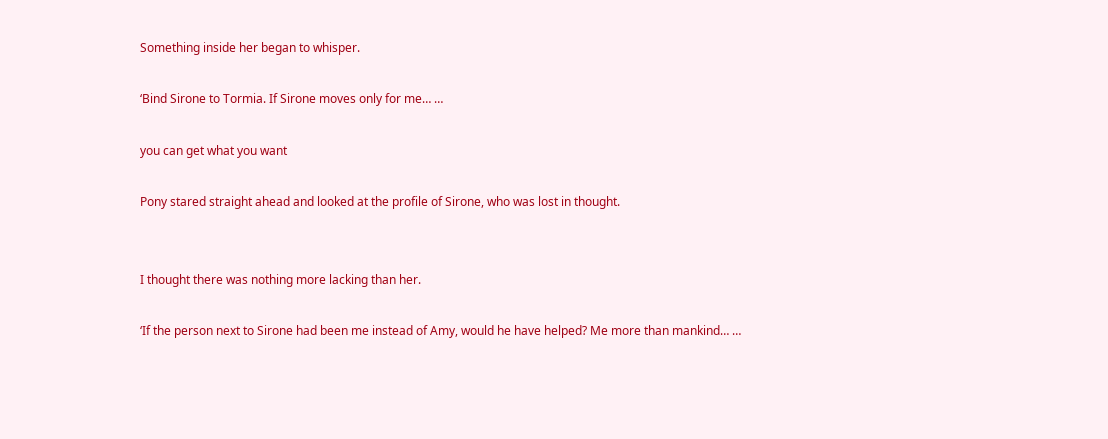Something inside her began to whisper.

‘Bind Sirone to Tormia. If Sirone moves only for me… …

you can get what you want

Pony stared straight ahead and looked at the profile of Sirone, who was lost in thought.


I thought there was nothing more lacking than her.

‘If the person next to Sirone had been me instead of Amy, would he have helped? Me more than mankind… …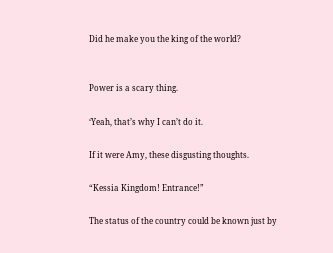Did he make you the king of the world?


Power is a scary thing.

‘Yeah, that’s why I can’t do it.

If it were Amy, these disgusting thoughts.

“Kessia Kingdom! Entrance!”

The status of the country could be known just by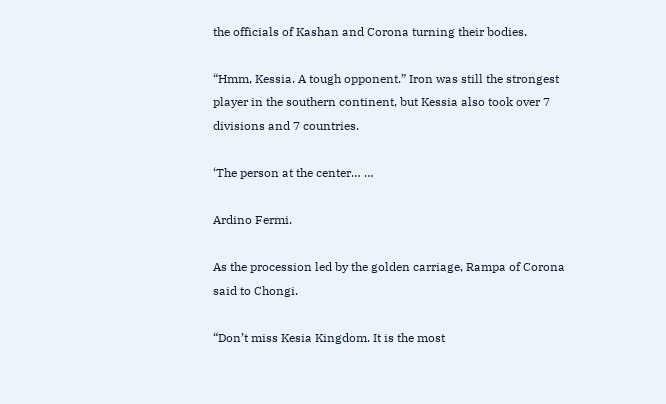the officials of Kashan and Corona turning their bodies.

“Hmm, Kessia. A tough opponent.” Iron was still the strongest player in the southern continent, but Kessia also took over 7 divisions and 7 countries.

‘The person at the center… …

Ardino Fermi.

As the procession led by the golden carriage, Rampa of Corona said to Chongi.

“Don’t miss Kesia Kingdom. It is the most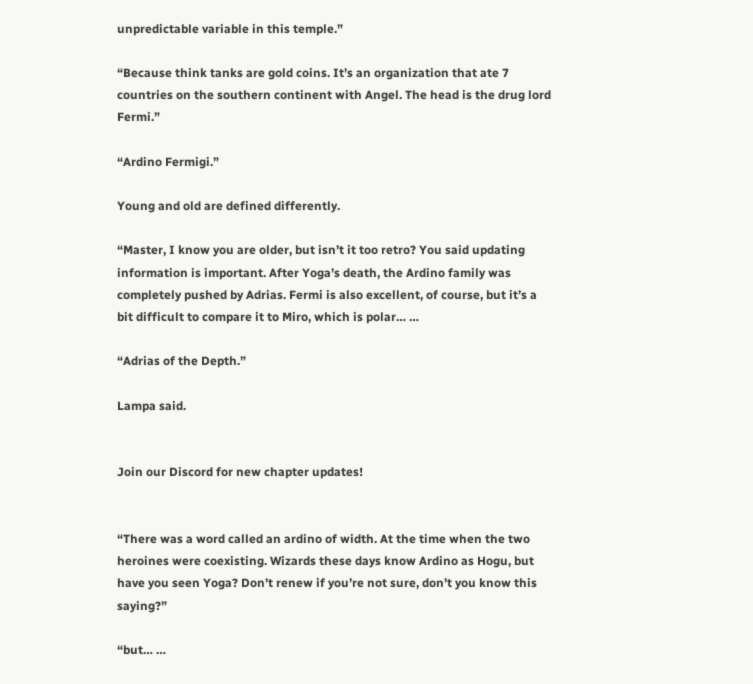unpredictable variable in this temple.”

“Because think tanks are gold coins. It’s an organization that ate 7 countries on the southern continent with Angel. The head is the drug lord Fermi.”

“Ardino Fermigi.”

Young and old are defined differently.

“Master, I know you are older, but isn’t it too retro? You said updating information is important. After Yoga’s death, the Ardino family was completely pushed by Adrias. Fermi is also excellent, of course, but it’s a bit difficult to compare it to Miro, which is polar… …

“Adrias of the Depth.”

Lampa said.


Join our Discord for new chapter updates!


“There was a word called an ardino of width. At the time when the two heroines were coexisting. Wizards these days know Ardino as Hogu, but have you seen Yoga? Don’t renew if you’re not sure, don’t you know this saying?”

“but… …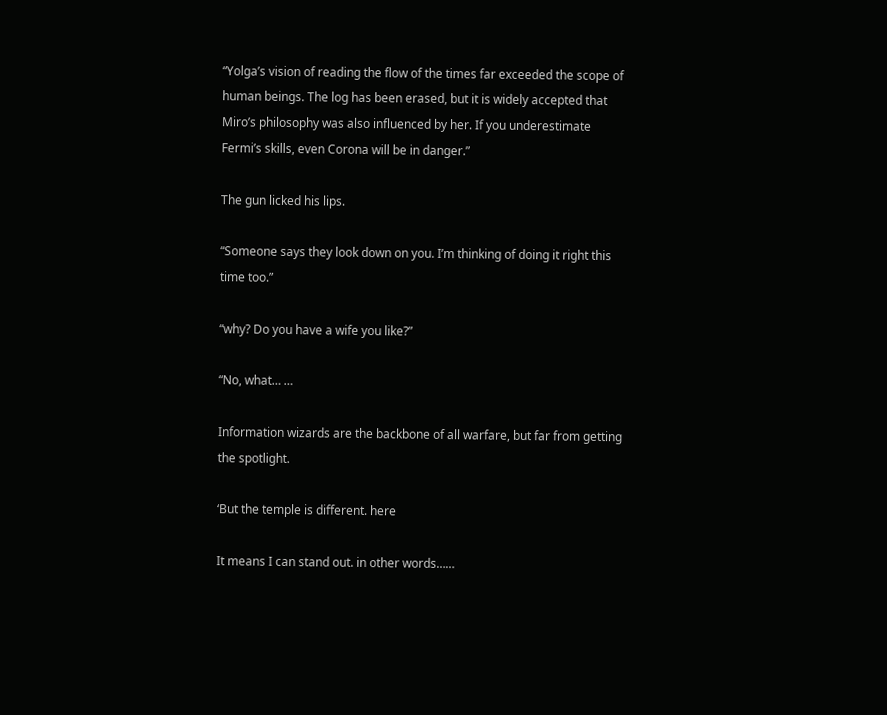“Yolga’s vision of reading the flow of the times far exceeded the scope of human beings. The log has been erased, but it is widely accepted that Miro’s philosophy was also influenced by her. If you underestimate Fermi’s skills, even Corona will be in danger.”

The gun licked his lips.

“Someone says they look down on you. I’m thinking of doing it right this time too.”

“why? Do you have a wife you like?”

“No, what… …

Information wizards are the backbone of all warfare, but far from getting the spotlight.

‘But the temple is different. here

It means I can stand out. in other words……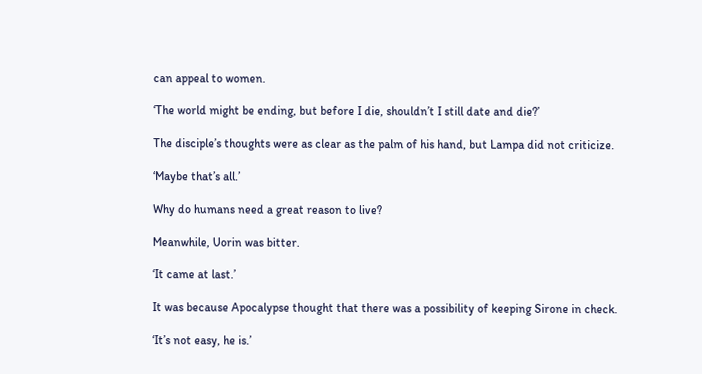can appeal to women.

‘The world might be ending, but before I die, shouldn’t I still date and die?’

The disciple’s thoughts were as clear as the palm of his hand, but Lampa did not criticize.

‘Maybe that’s all.’

Why do humans need a great reason to live?

Meanwhile, Uorin was bitter.

‘It came at last.’

It was because Apocalypse thought that there was a possibility of keeping Sirone in check.

‘It’s not easy, he is.’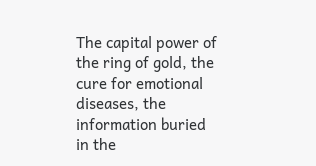The capital power of the ring of gold, the cure for emotional diseases, the information buried in the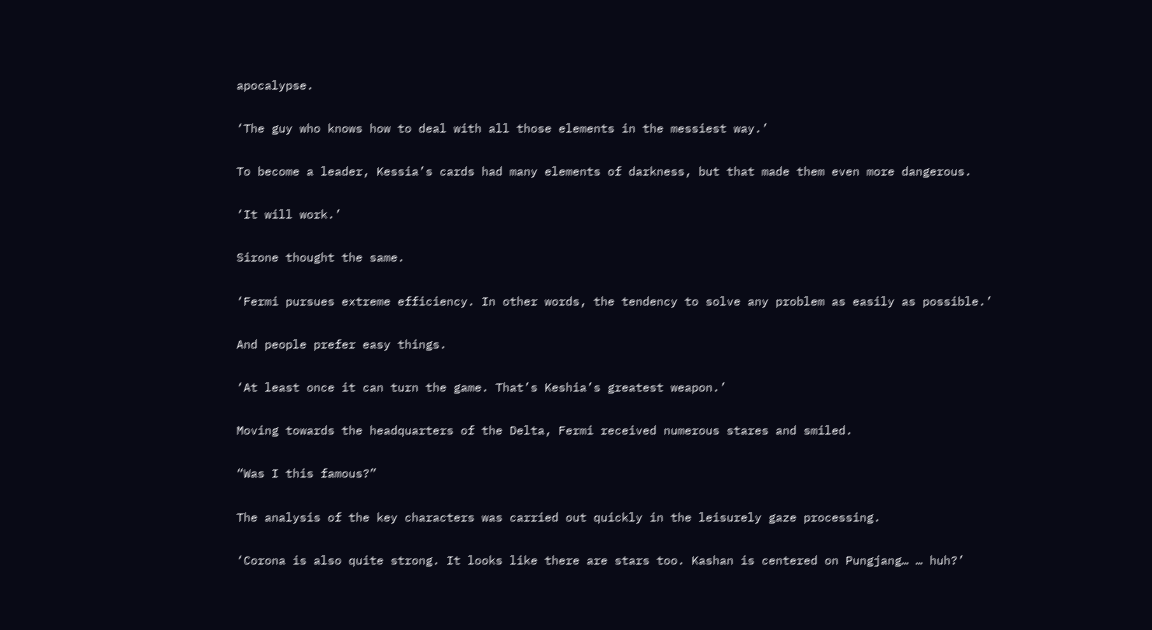apocalypse.

‘The guy who knows how to deal with all those elements in the messiest way.’

To become a leader, Kessia’s cards had many elements of darkness, but that made them even more dangerous.

‘It will work.’

Sirone thought the same.

‘Fermi pursues extreme efficiency. In other words, the tendency to solve any problem as easily as possible.’

And people prefer easy things.

‘At least once it can turn the game. That’s Keshia’s greatest weapon.’

Moving towards the headquarters of the Delta, Fermi received numerous stares and smiled.

“Was I this famous?”

The analysis of the key characters was carried out quickly in the leisurely gaze processing.

‘Corona is also quite strong. It looks like there are stars too. Kashan is centered on Pungjang… … huh?’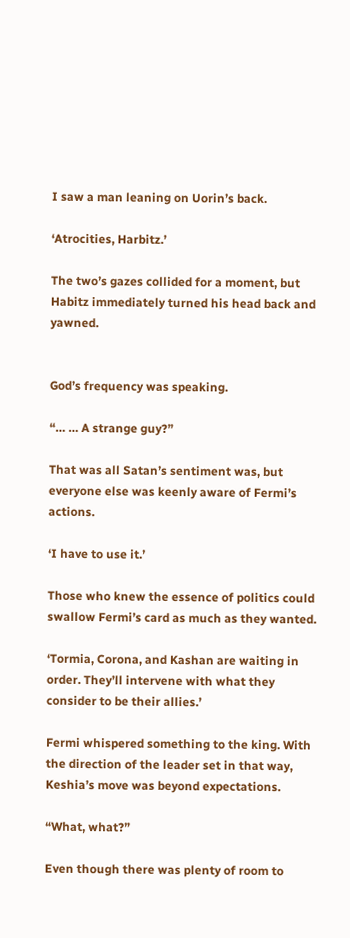I saw a man leaning on Uorin’s back.

‘Atrocities, Harbitz.’

The two’s gazes collided for a moment, but Habitz immediately turned his head back and yawned.


God’s frequency was speaking.

“… … A strange guy?”

That was all Satan’s sentiment was, but everyone else was keenly aware of Fermi’s actions.

‘I have to use it.’

Those who knew the essence of politics could swallow Fermi’s card as much as they wanted.

‘Tormia, Corona, and Kashan are waiting in order. They’ll intervene with what they consider to be their allies.’

Fermi whispered something to the king. With the direction of the leader set in that way, Keshia’s move was beyond expectations.

“What, what?”

Even though there was plenty of room to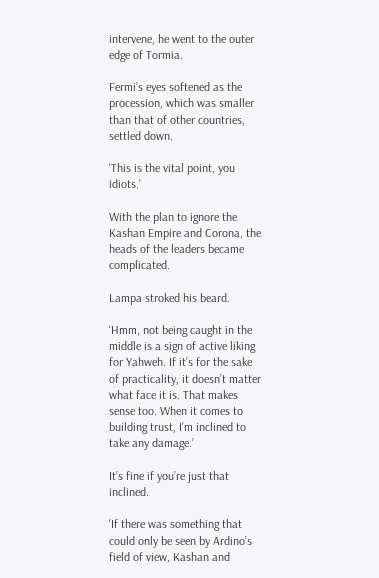intervene, he went to the outer edge of Tormia.

Fermi’s eyes softened as the procession, which was smaller than that of other countries, settled down.

‘This is the vital point, you idiots.’

With the plan to ignore the Kashan Empire and Corona, the heads of the leaders became complicated.

Lampa stroked his beard.

‘Hmm, not being caught in the middle is a sign of active liking for Yahweh. If it’s for the sake of practicality, it doesn’t matter what face it is. That makes sense too. When it comes to building trust, I’m inclined to take any damage.’

It’s fine if you’re just that inclined.

‘If there was something that could only be seen by Ardino’s field of view, Kashan and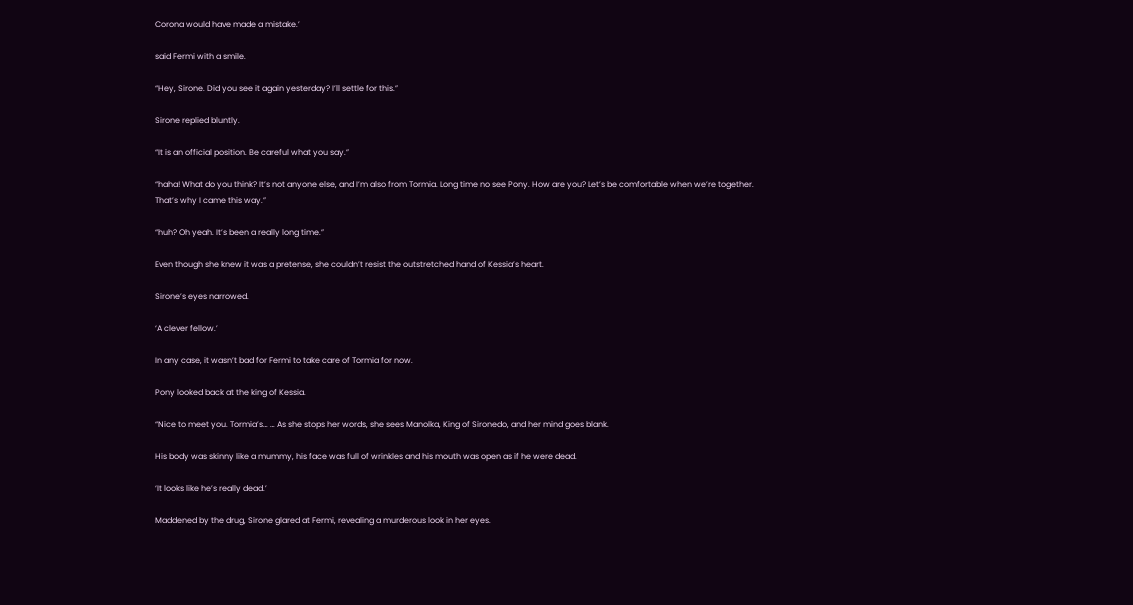Corona would have made a mistake.’

said Fermi with a smile.

“Hey, Sirone. Did you see it again yesterday? I’ll settle for this.”

Sirone replied bluntly.

“It is an official position. Be careful what you say.”

“haha! What do you think? It’s not anyone else, and I’m also from Tormia. Long time no see Pony. How are you? Let’s be comfortable when we’re together. That’s why I came this way.”

“huh? Oh yeah. It’s been a really long time.”

Even though she knew it was a pretense, she couldn’t resist the outstretched hand of Kessia’s heart.

Sirone’s eyes narrowed.

‘A clever fellow.’

In any case, it wasn’t bad for Fermi to take care of Tormia for now.

Pony looked back at the king of Kessia.

“Nice to meet you. Tormia’s… … As she stops her words, she sees Manolka, King of Sironedo, and her mind goes blank.

His body was skinny like a mummy, his face was full of wrinkles and his mouth was open as if he were dead.

‘It looks like he’s really dead.’

Maddened by the drug, Sirone glared at Fermi, revealing a murderous look in her eyes.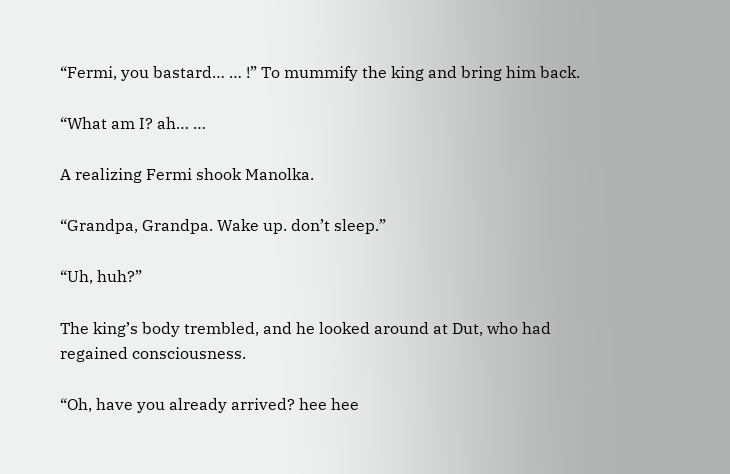“Fermi, you bastard… … !” To mummify the king and bring him back.

“What am I? ah… …

A realizing Fermi shook Manolka.

“Grandpa, Grandpa. Wake up. don’t sleep.”

“Uh, huh?”

The king’s body trembled, and he looked around at Dut, who had regained consciousness.

“Oh, have you already arrived? hee hee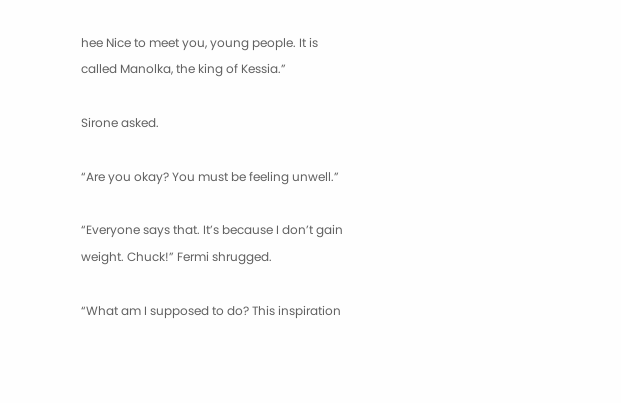hee Nice to meet you, young people. It is called Manolka, the king of Kessia.”

Sirone asked.

“Are you okay? You must be feeling unwell.”

“Everyone says that. It’s because I don’t gain weight. Chuck!” Fermi shrugged.

“What am I supposed to do? This inspiration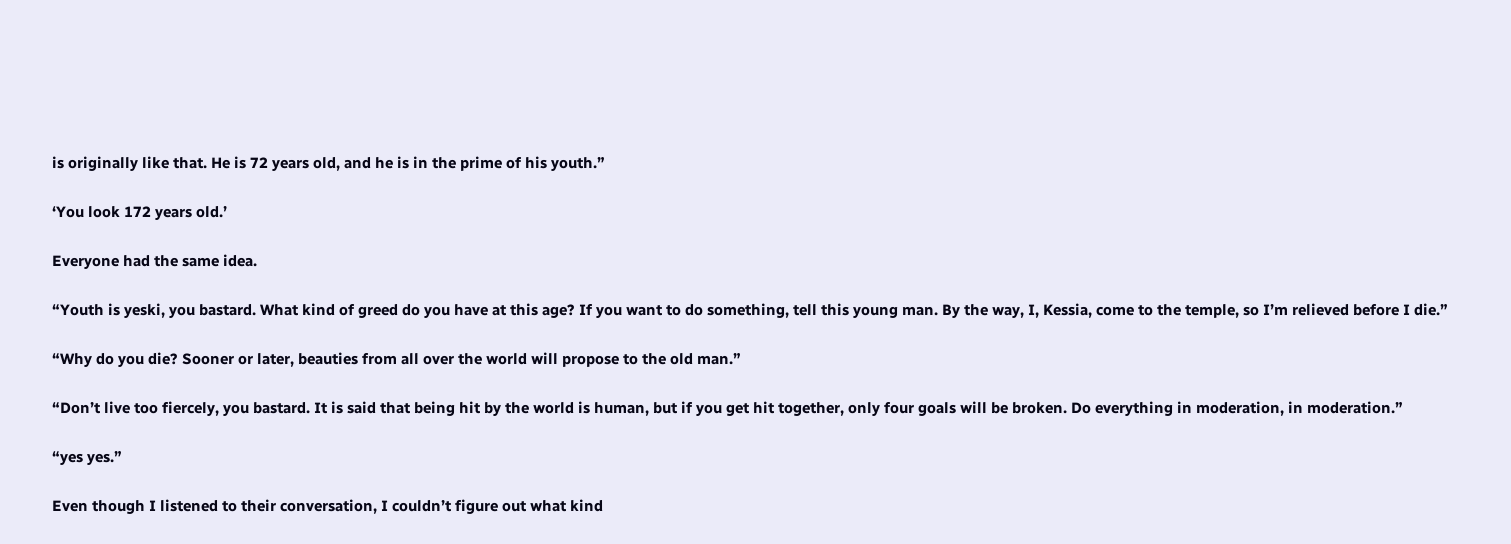is originally like that. He is 72 years old, and he is in the prime of his youth.”

‘You look 172 years old.’

Everyone had the same idea.

“Youth is yeski, you bastard. What kind of greed do you have at this age? If you want to do something, tell this young man. By the way, I, Kessia, come to the temple, so I’m relieved before I die.”

“Why do you die? Sooner or later, beauties from all over the world will propose to the old man.”

“Don’t live too fiercely, you bastard. It is said that being hit by the world is human, but if you get hit together, only four goals will be broken. Do everything in moderation, in moderation.”

“yes yes.”

Even though I listened to their conversation, I couldn’t figure out what kind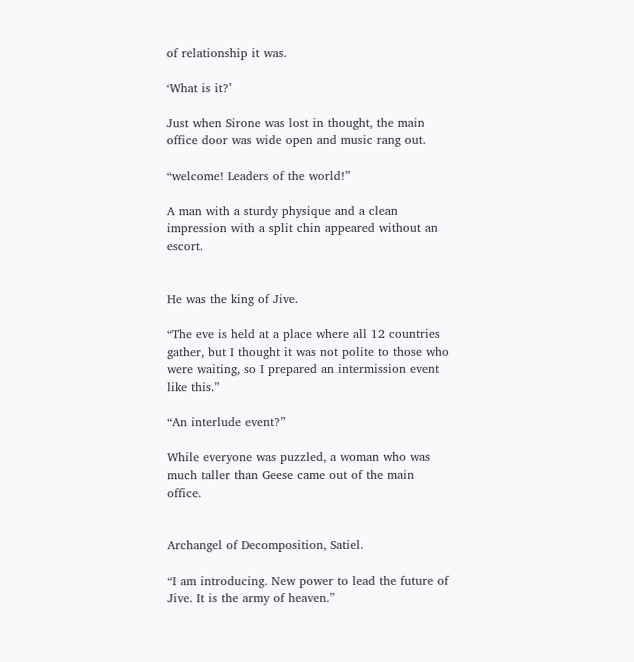of relationship it was.

‘What is it?’

Just when Sirone was lost in thought, the main office door was wide open and music rang out.

“welcome! Leaders of the world!”

A man with a sturdy physique and a clean impression with a split chin appeared without an escort.


He was the king of Jive.

“The eve is held at a place where all 12 countries gather, but I thought it was not polite to those who were waiting, so I prepared an intermission event like this.”

“An interlude event?”

While everyone was puzzled, a woman who was much taller than Geese came out of the main office.


Archangel of Decomposition, Satiel.

“I am introducing. New power to lead the future of Jive. It is the army of heaven.”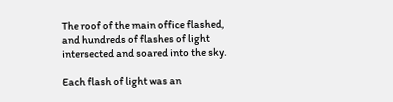The roof of the main office flashed, and hundreds of flashes of light intersected and soared into the sky.

Each flash of light was an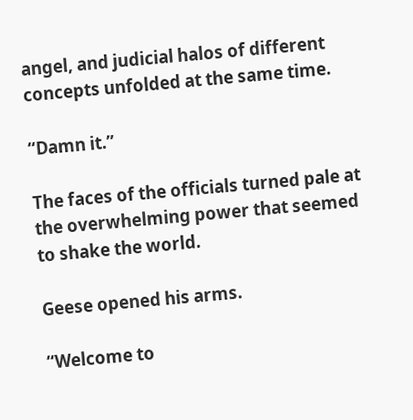angel, and judicial halos of different concepts unfolded at the same time.

“Damn it.”

The faces of the officials turned pale at the overwhelming power that seemed to shake the world.

Geese opened his arms.

“Welcome to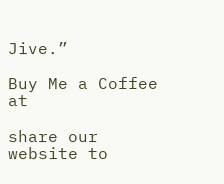Jive.”

Buy Me a Coffee at

share our website to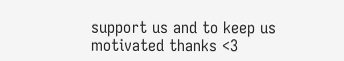support us and to keep us motivated thanks <3